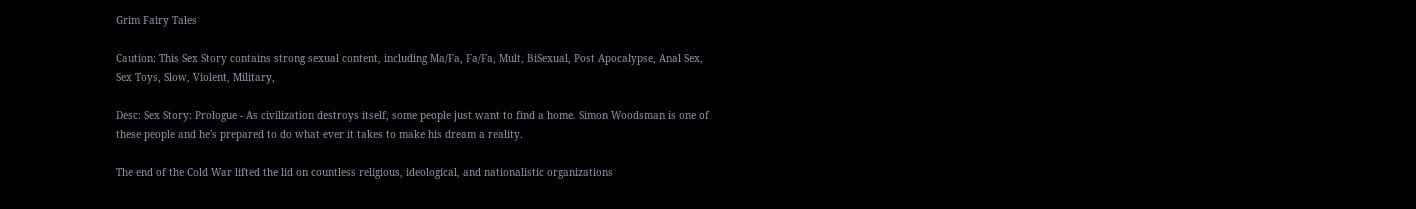Grim Fairy Tales

Caution: This Sex Story contains strong sexual content, including Ma/Fa, Fa/Fa, Mult, BiSexual, Post Apocalypse, Anal Sex, Sex Toys, Slow, Violent, Military,

Desc: Sex Story: Prologue - As civilization destroys itself, some people just want to find a home. Simon Woodsman is one of these people and he's prepared to do what ever it takes to make his dream a reality.

The end of the Cold War lifted the lid on countless religious, ideological, and nationalistic organizations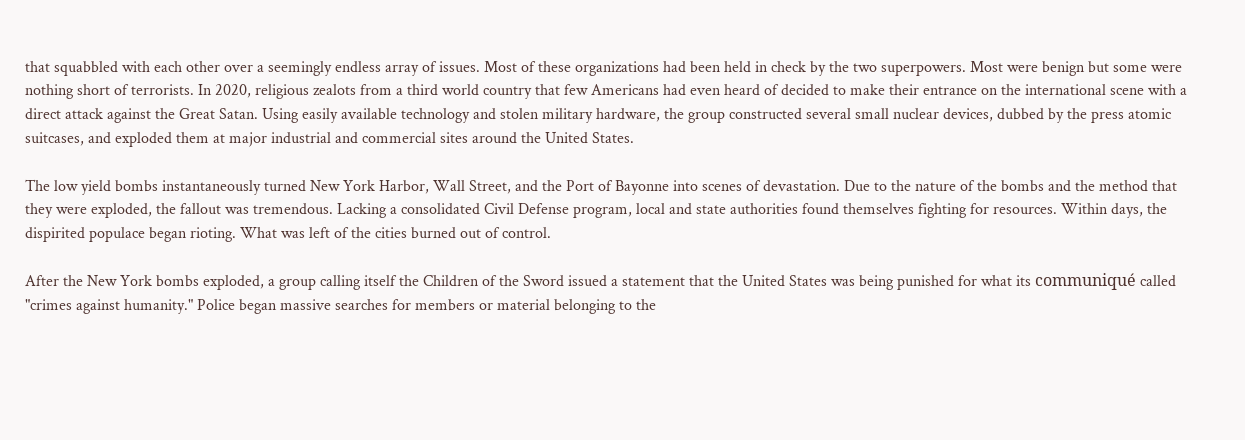that squabbled with each other over a seemingly endless array of issues. Most of these organizations had been held in check by the two superpowers. Most were benign but some were nothing short of terrorists. In 2020, religious zealots from a third world country that few Americans had even heard of decided to make their entrance on the international scene with a direct attack against the Great Satan. Using easily available technology and stolen military hardware, the group constructed several small nuclear devices, dubbed by the press atomic suitcases, and exploded them at major industrial and commercial sites around the United States.

The low yield bombs instantaneously turned New York Harbor, Wall Street, and the Port of Bayonne into scenes of devastation. Due to the nature of the bombs and the method that they were exploded, the fallout was tremendous. Lacking a consolidated Civil Defense program, local and state authorities found themselves fighting for resources. Within days, the dispirited populace began rioting. What was left of the cities burned out of control.

After the New York bombs exploded, a group calling itself the Children of the Sword issued a statement that the United States was being punished for what its communiqué called "crimes against humanity." Police began massive searches for members or material belonging to the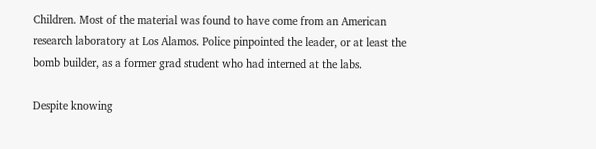Children. Most of the material was found to have come from an American research laboratory at Los Alamos. Police pinpointed the leader, or at least the bomb builder, as a former grad student who had interned at the labs.

Despite knowing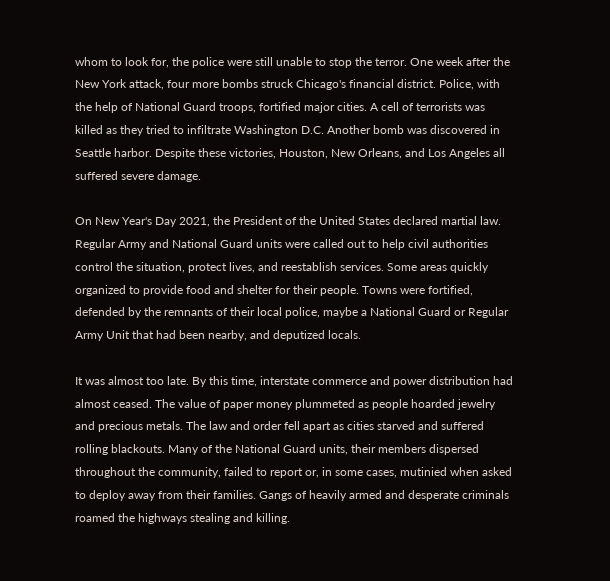whom to look for, the police were still unable to stop the terror. One week after the New York attack, four more bombs struck Chicago's financial district. Police, with the help of National Guard troops, fortified major cities. A cell of terrorists was killed as they tried to infiltrate Washington D.C. Another bomb was discovered in Seattle harbor. Despite these victories, Houston, New Orleans, and Los Angeles all suffered severe damage.

On New Year's Day 2021, the President of the United States declared martial law. Regular Army and National Guard units were called out to help civil authorities control the situation, protect lives, and reestablish services. Some areas quickly organized to provide food and shelter for their people. Towns were fortified, defended by the remnants of their local police, maybe a National Guard or Regular Army Unit that had been nearby, and deputized locals.

It was almost too late. By this time, interstate commerce and power distribution had almost ceased. The value of paper money plummeted as people hoarded jewelry and precious metals. The law and order fell apart as cities starved and suffered rolling blackouts. Many of the National Guard units, their members dispersed throughout the community, failed to report or, in some cases, mutinied when asked to deploy away from their families. Gangs of heavily armed and desperate criminals roamed the highways stealing and killing.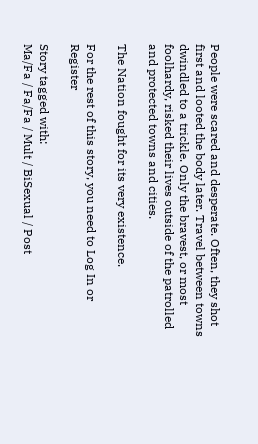People were scared and desperate. Often, they shot first and looted the body later. Travel between towns dwindled to a trickle. Only the bravest, or most foolhardy, risked their lives outside of the patrolled and protected towns and cities.

The Nation fought for its very existence.

For the rest of this story, you need to Log In or Register

Story tagged with:
Ma/Fa / Fa/Fa / Mult / BiSexual / Post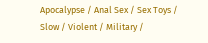Apocalypse / Anal Sex / Sex Toys / Slow / Violent / Military /